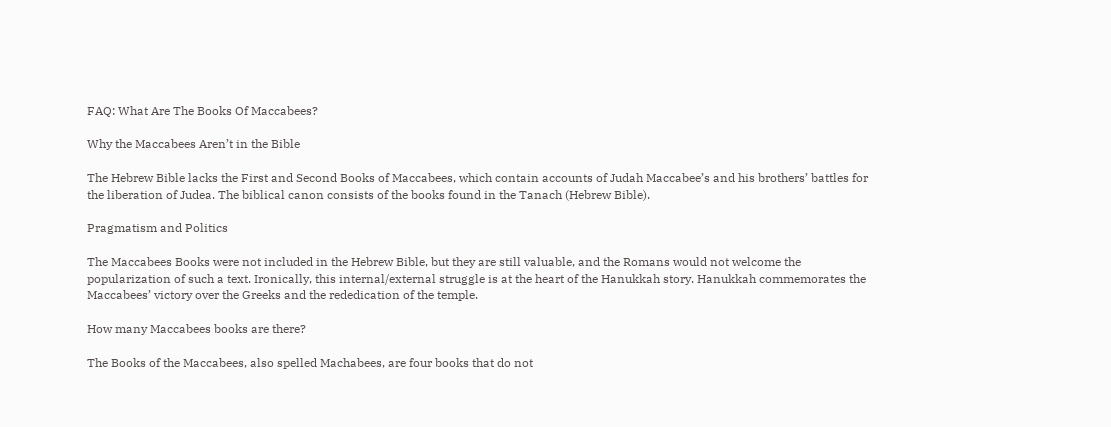FAQ: What Are The Books Of Maccabees?

Why the Maccabees Aren’t in the Bible

The Hebrew Bible lacks the First and Second Books of Maccabees, which contain accounts of Judah Maccabee’s and his brothers’ battles for the liberation of Judea. The biblical canon consists of the books found in the Tanach (Hebrew Bible).

Pragmatism and Politics

The Maccabees Books were not included in the Hebrew Bible, but they are still valuable, and the Romans would not welcome the popularization of such a text. Ironically, this internal/external struggle is at the heart of the Hanukkah story. Hanukkah commemorates the Maccabees’ victory over the Greeks and the rededication of the temple.

How many Maccabees books are there?

The Books of the Maccabees, also spelled Machabees, are four books that do not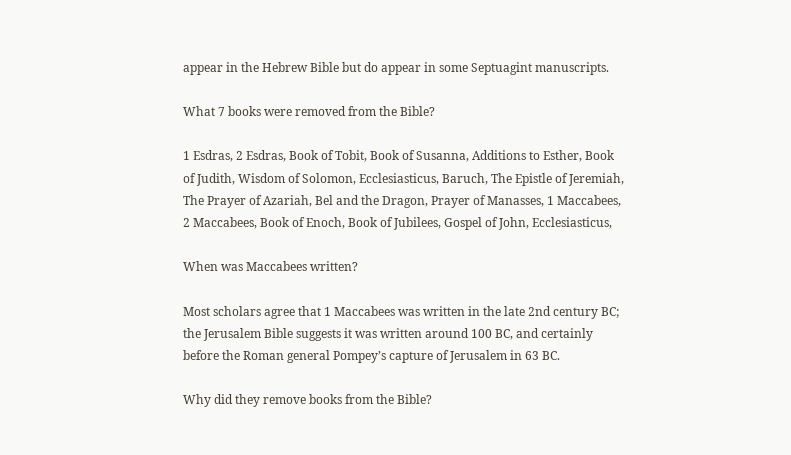appear in the Hebrew Bible but do appear in some Septuagint manuscripts.

What 7 books were removed from the Bible?

1 Esdras, 2 Esdras, Book of Tobit, Book of Susanna, Additions to Esther, Book of Judith, Wisdom of Solomon, Ecclesiasticus, Baruch, The Epistle of Jeremiah, The Prayer of Azariah, Bel and the Dragon, Prayer of Manasses, 1 Maccabees, 2 Maccabees, Book of Enoch, Book of Jubilees, Gospel of John, Ecclesiasticus,

When was Maccabees written?

Most scholars agree that 1 Maccabees was written in the late 2nd century BC; the Jerusalem Bible suggests it was written around 100 BC, and certainly before the Roman general Pompey’s capture of Jerusalem in 63 BC.

Why did they remove books from the Bible?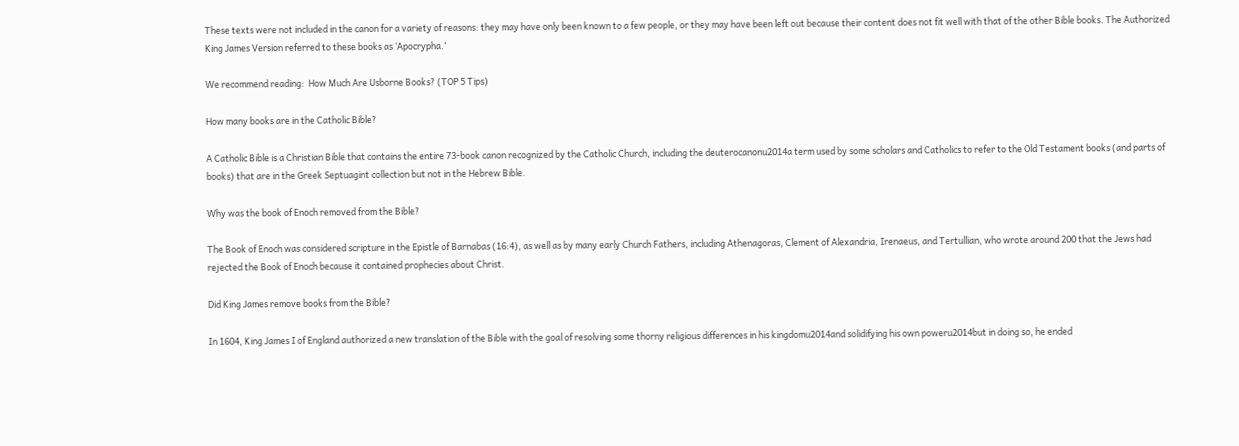These texts were not included in the canon for a variety of reasons: they may have only been known to a few people, or they may have been left out because their content does not fit well with that of the other Bible books. The Authorized King James Version referred to these books as ‘Apocrypha.’

We recommend reading:  How Much Are Usborne Books? (TOP 5 Tips)

How many books are in the Catholic Bible?

A Catholic Bible is a Christian Bible that contains the entire 73-book canon recognized by the Catholic Church, including the deuterocanonu2014a term used by some scholars and Catholics to refer to the Old Testament books (and parts of books) that are in the Greek Septuagint collection but not in the Hebrew Bible.

Why was the book of Enoch removed from the Bible?

The Book of Enoch was considered scripture in the Epistle of Barnabas (16:4), as well as by many early Church Fathers, including Athenagoras, Clement of Alexandria, Irenaeus, and Tertullian, who wrote around 200 that the Jews had rejected the Book of Enoch because it contained prophecies about Christ.

Did King James remove books from the Bible?

In 1604, King James I of England authorized a new translation of the Bible with the goal of resolving some thorny religious differences in his kingdomu2014and solidifying his own poweru2014but in doing so, he ended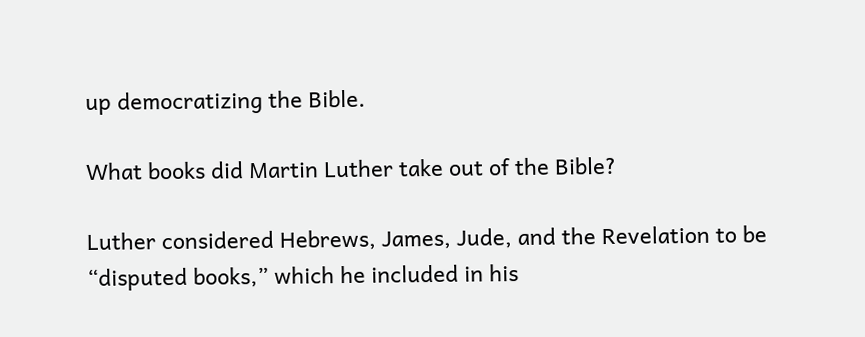up democratizing the Bible.

What books did Martin Luther take out of the Bible?

Luther considered Hebrews, James, Jude, and the Revelation to be “disputed books,” which he included in his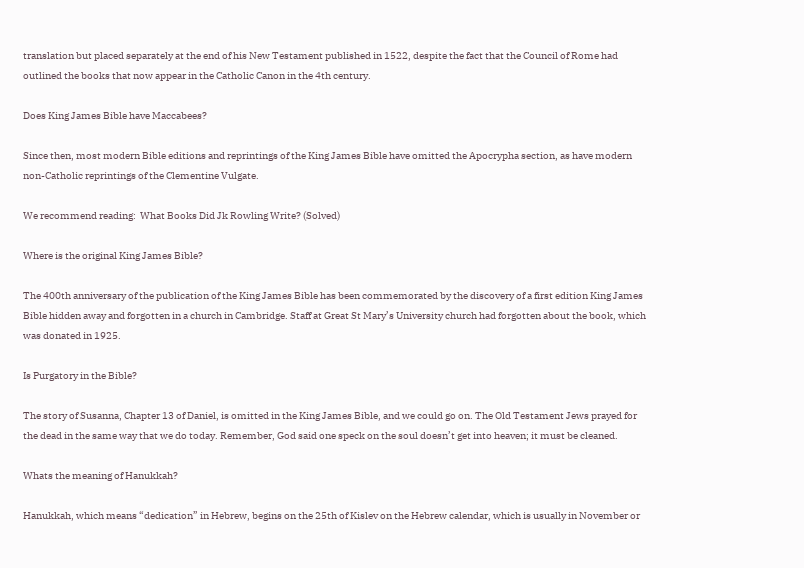translation but placed separately at the end of his New Testament published in 1522, despite the fact that the Council of Rome had outlined the books that now appear in the Catholic Canon in the 4th century.

Does King James Bible have Maccabees?

Since then, most modern Bible editions and reprintings of the King James Bible have omitted the Apocrypha section, as have modern non-Catholic reprintings of the Clementine Vulgate.

We recommend reading:  What Books Did Jk Rowling Write? (Solved)

Where is the original King James Bible?

The 400th anniversary of the publication of the King James Bible has been commemorated by the discovery of a first edition King James Bible hidden away and forgotten in a church in Cambridge. Staff at Great St Mary’s University church had forgotten about the book, which was donated in 1925.

Is Purgatory in the Bible?

The story of Susanna, Chapter 13 of Daniel, is omitted in the King James Bible, and we could go on. The Old Testament Jews prayed for the dead in the same way that we do today. Remember, God said one speck on the soul doesn’t get into heaven; it must be cleaned.

Whats the meaning of Hanukkah?

Hanukkah, which means “dedication” in Hebrew, begins on the 25th of Kislev on the Hebrew calendar, which is usually in November or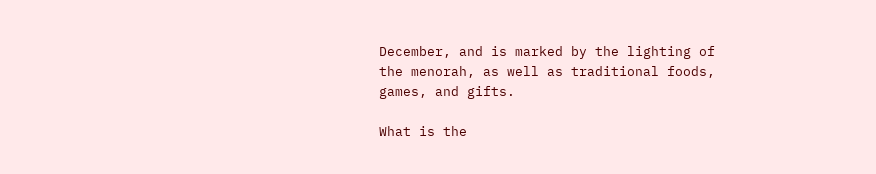December, and is marked by the lighting of the menorah, as well as traditional foods, games, and gifts.

What is the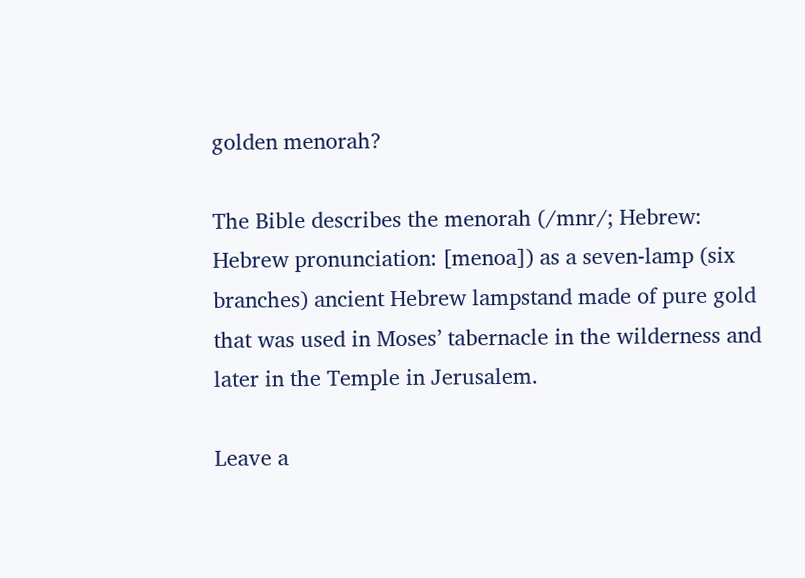golden menorah?

The Bible describes the menorah (/mnr/; Hebrew: Hebrew pronunciation: [menoa]) as a seven-lamp (six branches) ancient Hebrew lampstand made of pure gold that was used in Moses’ tabernacle in the wilderness and later in the Temple in Jerusalem.

Leave a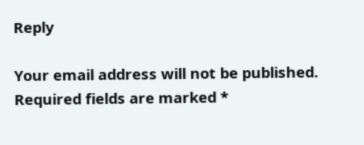Reply

Your email address will not be published. Required fields are marked *